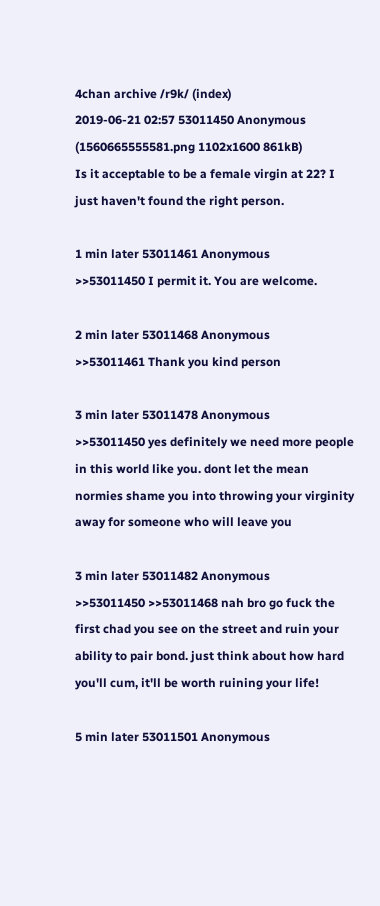4chan archive /r9k/ (index)
2019-06-21 02:57 53011450 Anonymous (1560665555581.png 1102x1600 861kB)
Is it acceptable to be a female virgin at 22? I just haven't found the right person.

1 min later 53011461 Anonymous
>>53011450 I permit it. You are welcome.

2 min later 53011468 Anonymous
>>53011461 Thank you kind person

3 min later 53011478 Anonymous
>>53011450 yes definitely we need more people in this world like you. dont let the mean normies shame you into throwing your virginity away for someone who will leave you

3 min later 53011482 Anonymous
>>53011450 >>53011468 nah bro go fuck the first chad you see on the street and ruin your ability to pair bond. just think about how hard you'll cum, it'll be worth ruining your life!

5 min later 53011501 Anonymous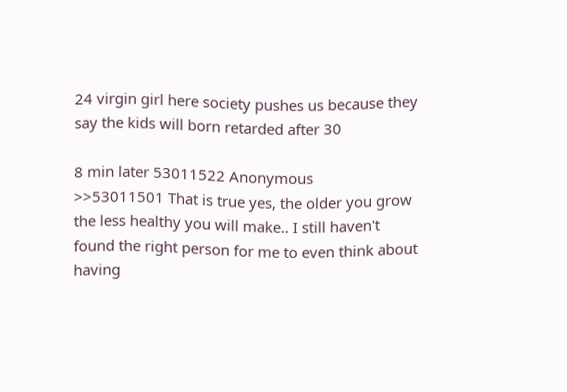24 virgin girl here society pushes us because they say the kids will born retarded after 30

8 min later 53011522 Anonymous
>>53011501 That is true yes, the older you grow the less healthy you will make.. I still haven't found the right person for me to even think about having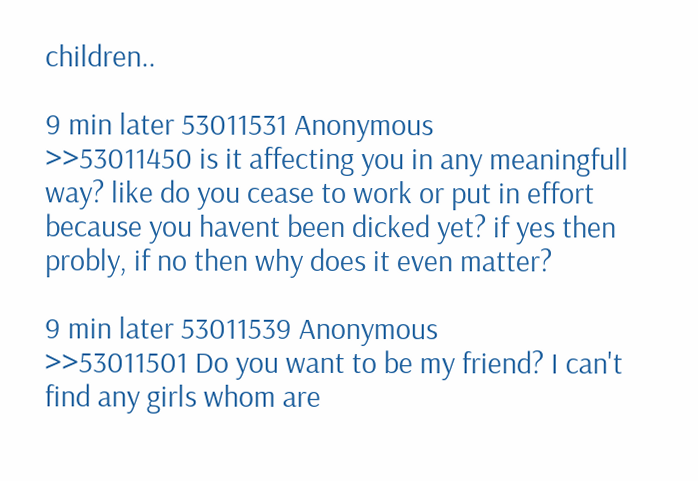children..

9 min later 53011531 Anonymous
>>53011450 is it affecting you in any meaningfull way? like do you cease to work or put in effort because you havent been dicked yet? if yes then probly, if no then why does it even matter?

9 min later 53011539 Anonymous
>>53011501 Do you want to be my friend? I can't find any girls whom are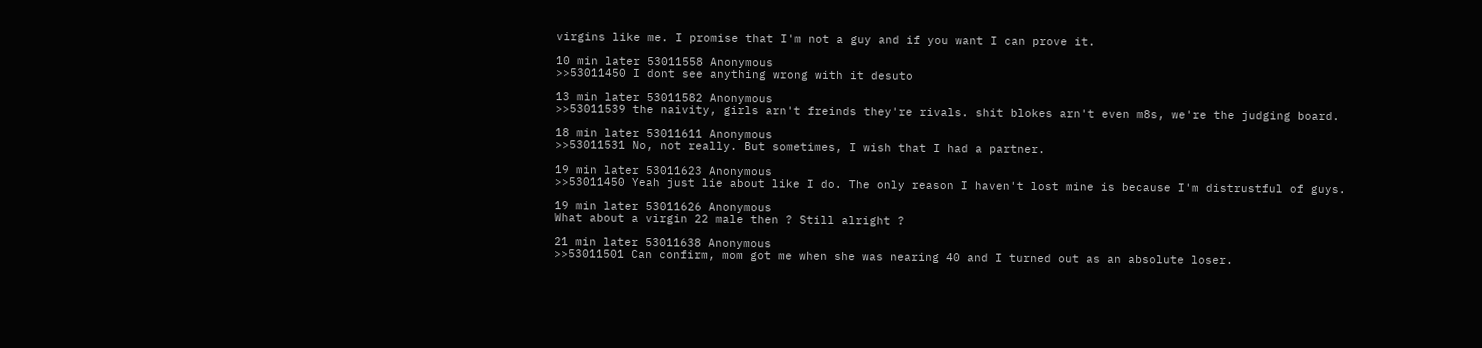virgins like me. I promise that I'm not a guy and if you want I can prove it.

10 min later 53011558 Anonymous
>>53011450 I dont see anything wrong with it desuto

13 min later 53011582 Anonymous
>>53011539 the naivity, girls arn't freinds they're rivals. shit blokes arn't even m8s, we're the judging board.

18 min later 53011611 Anonymous
>>53011531 No, not really. But sometimes, I wish that I had a partner.

19 min later 53011623 Anonymous
>>53011450 Yeah just lie about like I do. The only reason I haven't lost mine is because I'm distrustful of guys.

19 min later 53011626 Anonymous
What about a virgin 22 male then ? Still alright ?

21 min later 53011638 Anonymous
>>53011501 Can confirm, mom got me when she was nearing 40 and I turned out as an absolute loser.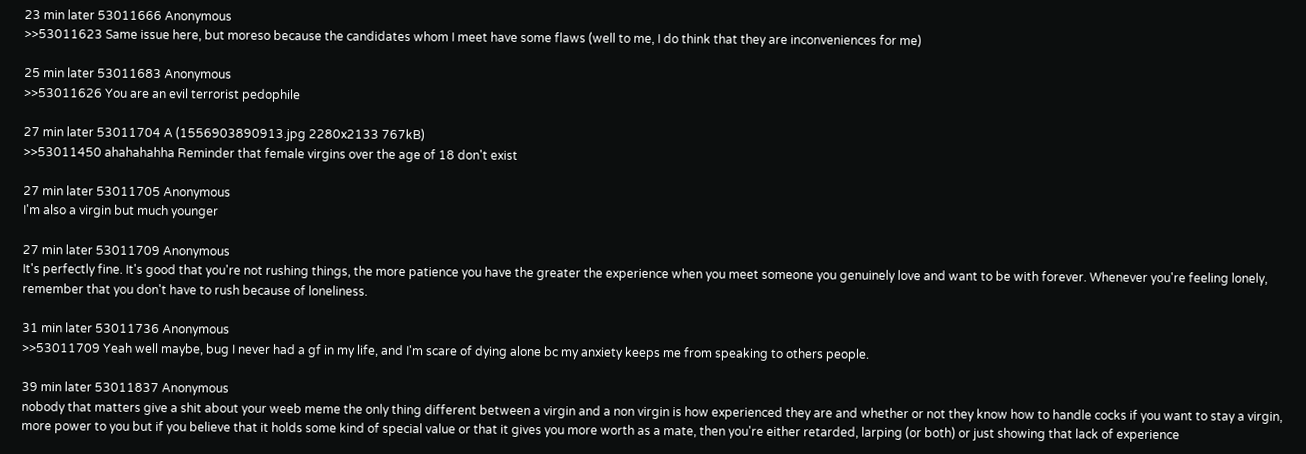23 min later 53011666 Anonymous
>>53011623 Same issue here, but moreso because the candidates whom I meet have some flaws (well to me, I do think that they are inconveniences for me)

25 min later 53011683 Anonymous
>>53011626 You are an evil terrorist pedophile

27 min later 53011704 A (1556903890913.jpg 2280x2133 767kB)
>>53011450 ahahahahha Reminder that female virgins over the age of 18 don't exist

27 min later 53011705 Anonymous
I'm also a virgin but much younger

27 min later 53011709 Anonymous
It's perfectly fine. It's good that you're not rushing things, the more patience you have the greater the experience when you meet someone you genuinely love and want to be with forever. Whenever you're feeling lonely, remember that you don't have to rush because of loneliness.

31 min later 53011736 Anonymous
>>53011709 Yeah well maybe, bug I never had a gf in my life, and I'm scare of dying alone bc my anxiety keeps me from speaking to others people.

39 min later 53011837 Anonymous
nobody that matters give a shit about your weeb meme the only thing different between a virgin and a non virgin is how experienced they are and whether or not they know how to handle cocks if you want to stay a virgin, more power to you but if you believe that it holds some kind of special value or that it gives you more worth as a mate, then you're either retarded, larping (or both) or just showing that lack of experience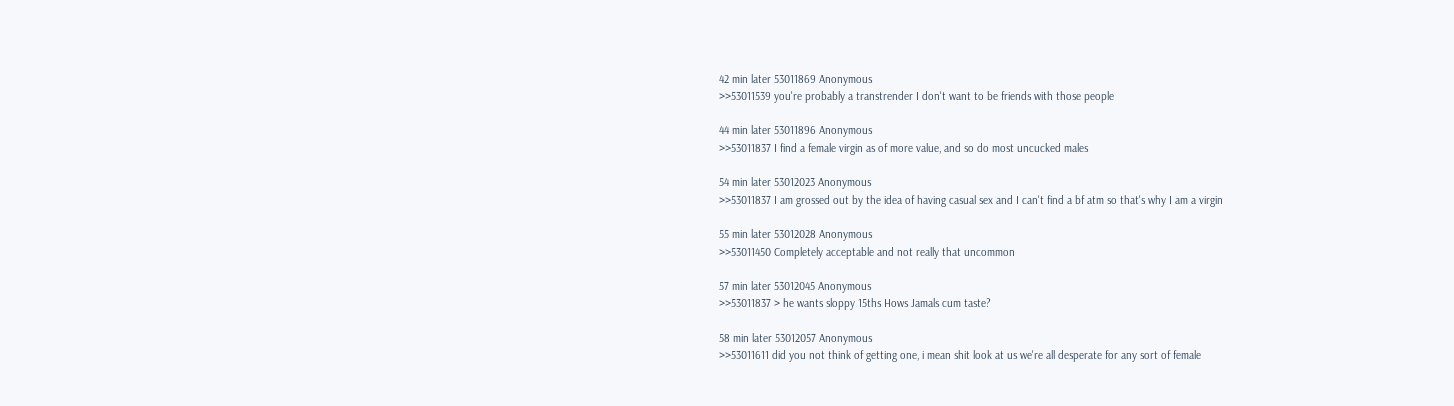42 min later 53011869 Anonymous
>>53011539 you're probably a transtrender I don't want to be friends with those people

44 min later 53011896 Anonymous
>>53011837 I find a female virgin as of more value, and so do most uncucked males

54 min later 53012023 Anonymous
>>53011837 I am grossed out by the idea of having casual sex and I can't find a bf atm so that's why I am a virgin

55 min later 53012028 Anonymous
>>53011450 Completely acceptable and not really that uncommon

57 min later 53012045 Anonymous
>>53011837 > he wants sloppy 15ths Hows Jamals cum taste?

58 min later 53012057 Anonymous
>>53011611 did you not think of getting one, i mean shit look at us we're all desperate for any sort of female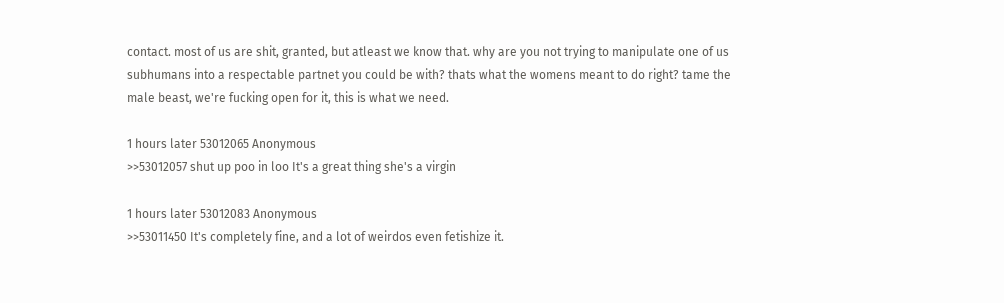contact. most of us are shit, granted, but atleast we know that. why are you not trying to manipulate one of us subhumans into a respectable partnet you could be with? thats what the womens meant to do right? tame the male beast, we're fucking open for it, this is what we need.

1 hours later 53012065 Anonymous
>>53012057 shut up poo in loo It's a great thing she's a virgin

1 hours later 53012083 Anonymous
>>53011450 It's completely fine, and a lot of weirdos even fetishize it.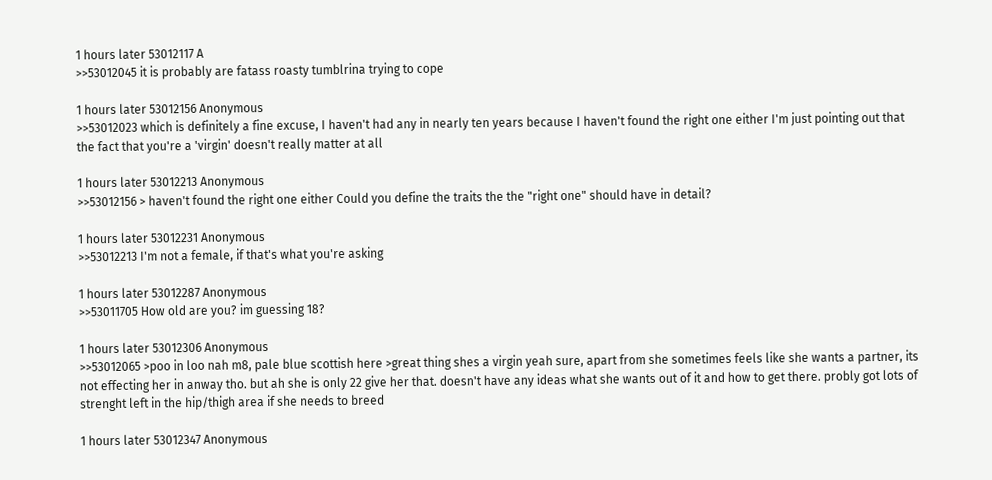1 hours later 53012117 A
>>53012045 it is probably are fatass roasty tumblrina trying to cope

1 hours later 53012156 Anonymous
>>53012023 which is definitely a fine excuse, I haven't had any in nearly ten years because I haven't found the right one either I'm just pointing out that the fact that you're a 'virgin' doesn't really matter at all

1 hours later 53012213 Anonymous
>>53012156 > haven't found the right one either Could you define the traits the the "right one" should have in detail?

1 hours later 53012231 Anonymous
>>53012213 I'm not a female, if that's what you're asking

1 hours later 53012287 Anonymous
>>53011705 How old are you? im guessing 18?

1 hours later 53012306 Anonymous
>>53012065 >poo in loo nah m8, pale blue scottish here >great thing shes a virgin yeah sure, apart from she sometimes feels like she wants a partner, its not effecting her in anway tho. but ah she is only 22 give her that. doesn't have any ideas what she wants out of it and how to get there. probly got lots of strenght left in the hip/thigh area if she needs to breed

1 hours later 53012347 Anonymous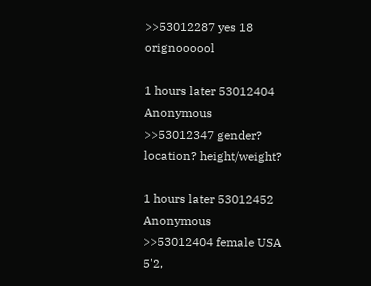>>53012287 yes 18 orignoooool

1 hours later 53012404 Anonymous
>>53012347 gender? location? height/weight?

1 hours later 53012452 Anonymous
>>53012404 female USA 5'2,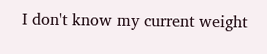I don't know my current weight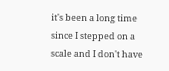it's been a long time since I stepped on a scale and I don't have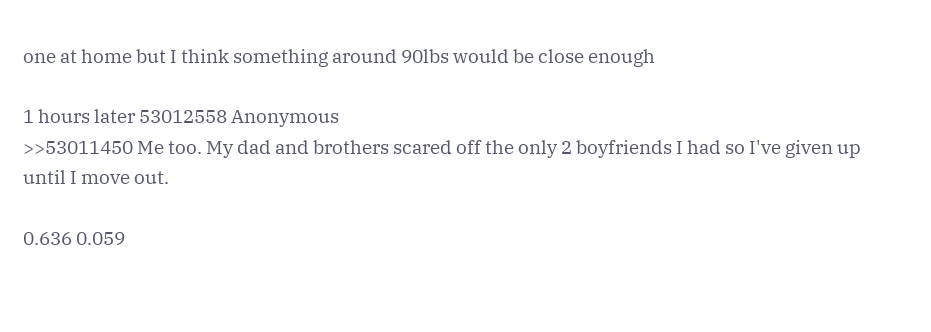one at home but I think something around 90lbs would be close enough

1 hours later 53012558 Anonymous
>>53011450 Me too. My dad and brothers scared off the only 2 boyfriends I had so I've given up until I move out.

0.636 0.059